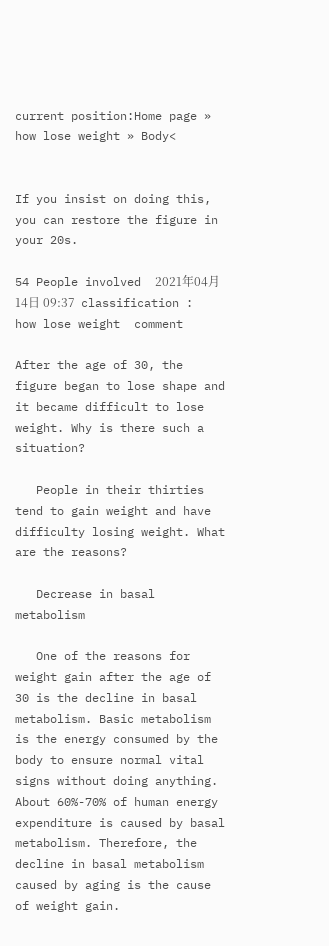current position:Home page » how lose weight » Body<


If you insist on doing this, you can restore the figure in your 20s.

54 People involved  2021年04月14日 09:37  classification : how lose weight  comment

After the age of 30, the figure began to lose shape and it became difficult to lose weight. Why is there such a situation?

   People in their thirties tend to gain weight and have difficulty losing weight. What are the reasons?

   Decrease in basal metabolism

   One of the reasons for weight gain after the age of 30 is the decline in basal metabolism. Basic metabolism is the energy consumed by the body to ensure normal vital signs without doing anything. About 60%-70% of human energy expenditure is caused by basal metabolism. Therefore, the decline in basal metabolism caused by aging is the cause of weight gain.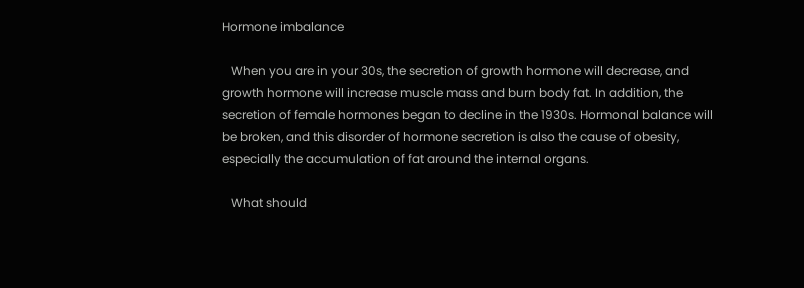Hormone imbalance

   When you are in your 30s, the secretion of growth hormone will decrease, and growth hormone will increase muscle mass and burn body fat. In addition, the secretion of female hormones began to decline in the 1930s. Hormonal balance will be broken, and this disorder of hormone secretion is also the cause of obesity, especially the accumulation of fat around the internal organs.

   What should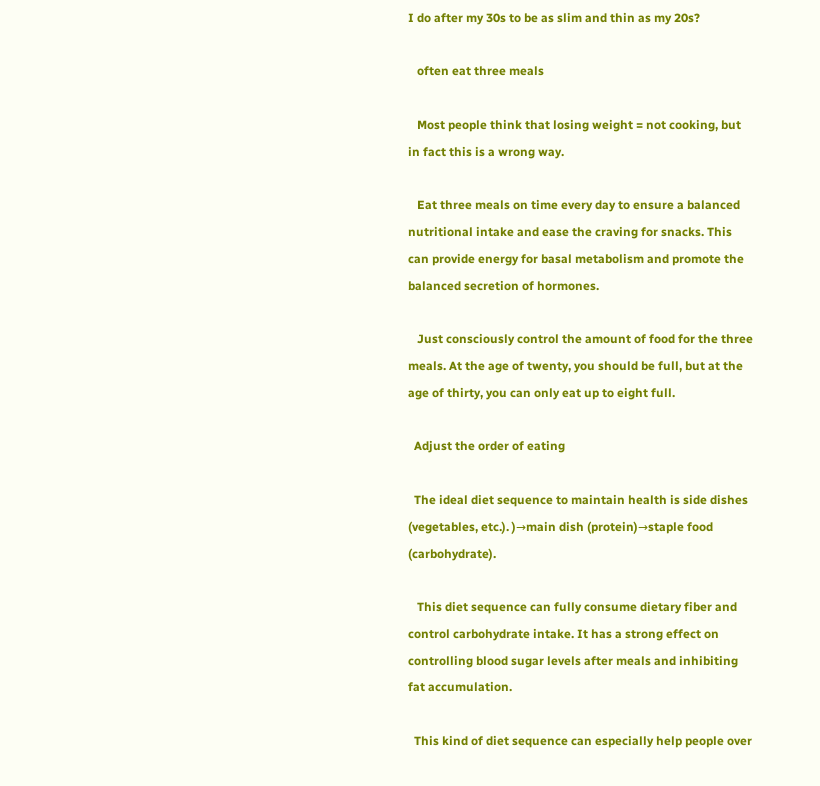I do after my 30s to be as slim and thin as my 20s?

   often eat three meals

   Most people think that losing weight = not cooking, but in fact this is a wrong way.

   Eat three meals on time every day to ensure a balanced nutritional intake and ease the craving for snacks. This can provide energy for basal metabolism and promote the balanced secretion of hormones.

   Just consciously control the amount of food for the three meals. At the age of twenty, you should be full, but at the age of thirty, you can only eat up to eight full.

  Adjust the order of eating

  The ideal diet sequence to maintain health is side dishes (vegetables, etc.). )→main dish (protein)→staple food (carbohydrate).

   This diet sequence can fully consume dietary fiber and control carbohydrate intake. It has a strong effect on controlling blood sugar levels after meals and inhibiting fat accumulation.

  This kind of diet sequence can especially help people over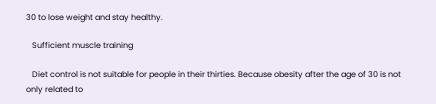30 to lose weight and stay healthy.

   Sufficient muscle training

   Diet control is not suitable for people in their thirties. Because obesity after the age of 30 is not only related to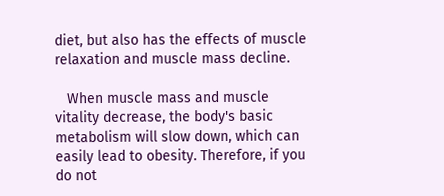diet, but also has the effects of muscle relaxation and muscle mass decline.

   When muscle mass and muscle vitality decrease, the body's basic metabolism will slow down, which can easily lead to obesity. Therefore, if you do not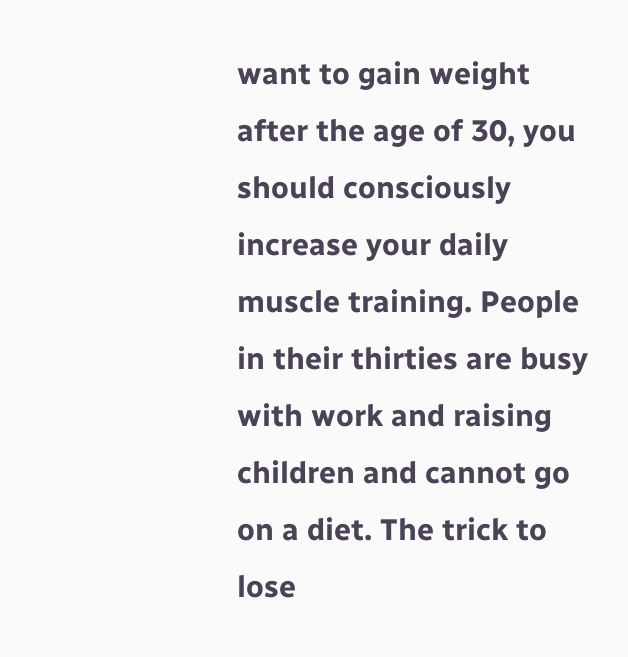want to gain weight after the age of 30, you should consciously increase your daily muscle training. People in their thirties are busy with work and raising children and cannot go on a diet. The trick to lose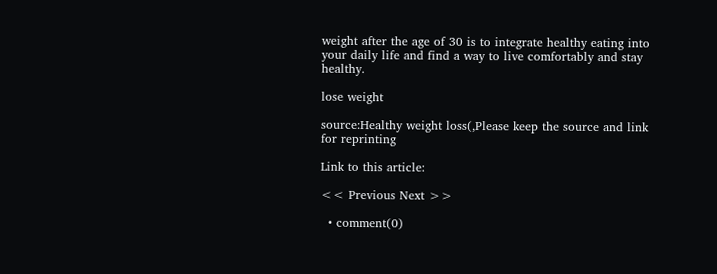weight after the age of 30 is to integrate healthy eating into your daily life and find a way to live comfortably and stay healthy.

lose weight

source:Healthy weight loss(,Please keep the source and link for reprinting

Link to this article:

<< Previous Next >>

  • comment(0)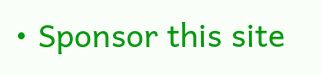• Sponsor this site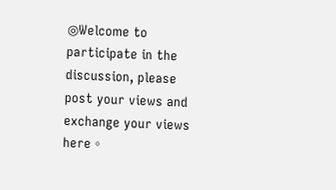◎Welcome to participate in the discussion, please post your views and exchange your views here。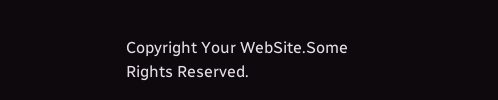Copyright Your WebSite.Some Rights Reserved.